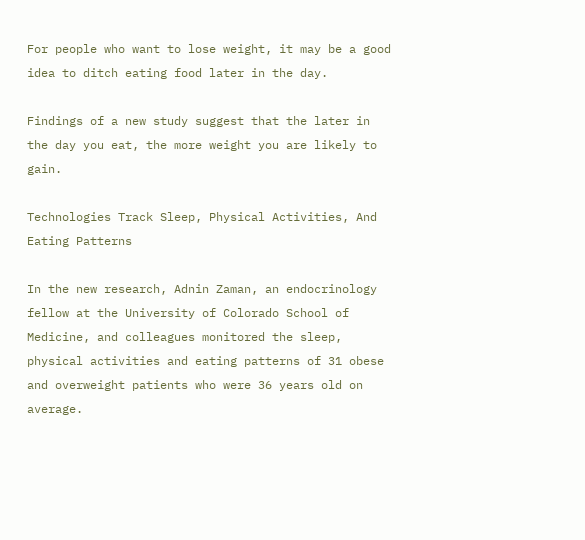For people who want to lose weight, it may be a good idea to ditch eating food later in the day.

Findings of a new study suggest that the later in the day you eat, the more weight you are likely to gain.

Technologies Track Sleep, Physical Activities, And Eating Patterns

In the new research, Adnin Zaman, an endocrinology fellow at the University of Colorado School of Medicine, and colleagues monitored the sleep, physical activities and eating patterns of 31 obese and overweight patients who were 36 years old on average.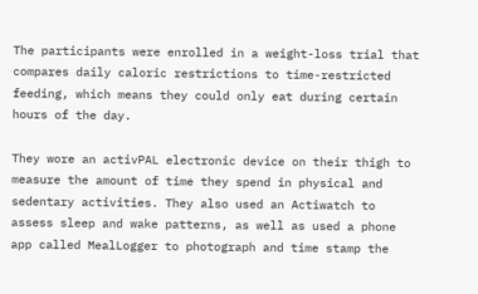The participants were enrolled in a weight-loss trial that compares daily caloric restrictions to time-restricted feeding, which means they could only eat during certain hours of the day.

They wore an activPAL electronic device on their thigh to measure the amount of time they spend in physical and sedentary activities. They also used an Actiwatch to assess sleep and wake patterns, as well as used a phone app called MealLogger to photograph and time stamp the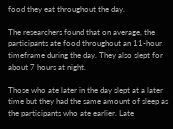food they eat throughout the day.

The researchers found that on average, the participants ate food throughout an 11-hour timeframe during the day. They also slept for about 7 hours at night.

Those who ate later in the day slept at a later time but they had the same amount of sleep as the participants who ate earlier. Late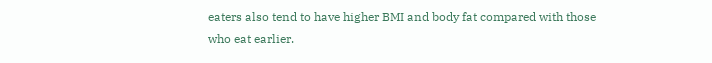eaters also tend to have higher BMI and body fat compared with those who eat earlier.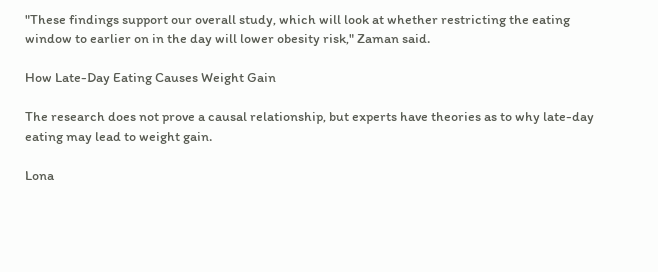"These findings support our overall study, which will look at whether restricting the eating window to earlier on in the day will lower obesity risk," Zaman said.

How Late-Day Eating Causes Weight Gain

The research does not prove a causal relationship, but experts have theories as to why late-day eating may lead to weight gain.

Lona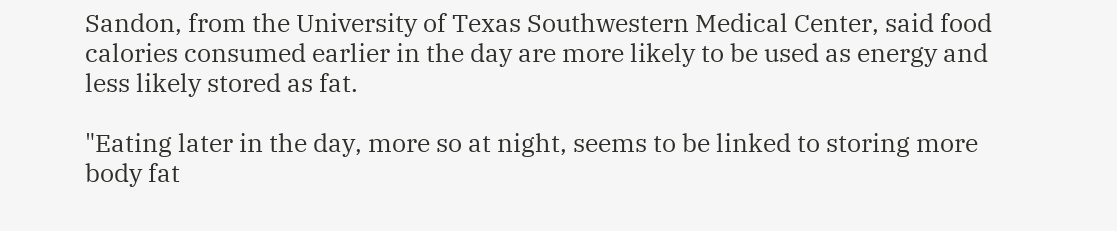Sandon, from the University of Texas Southwestern Medical Center, said food calories consumed earlier in the day are more likely to be used as energy and less likely stored as fat.

"Eating later in the day, more so at night, seems to be linked to storing more body fat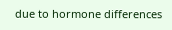due to hormone differences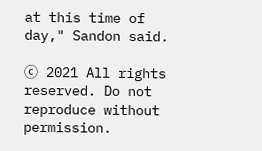at this time of day," Sandon said.

ⓒ 2021 All rights reserved. Do not reproduce without permission.